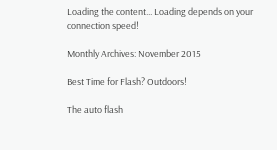Loading the content... Loading depends on your connection speed!

Monthly Archives: November 2015

Best Time for Flash? Outdoors!

The auto flash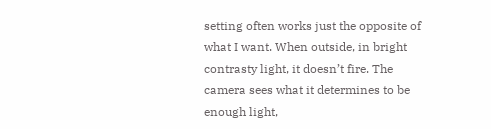setting often works just the opposite of what I want. When outside, in bright contrasty light, it doesn’t fire. The camera sees what it determines to be enough light,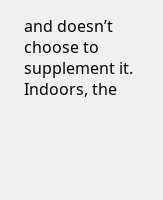and doesn’t choose to supplement it. Indoors, the